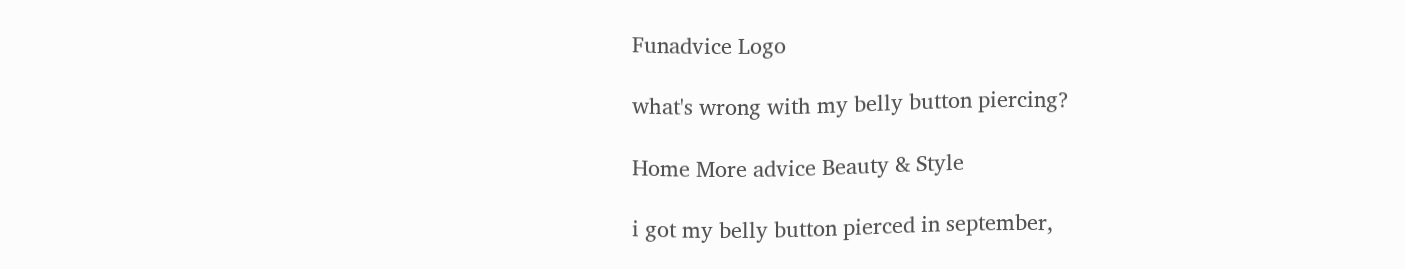Funadvice Logo

what's wrong with my belly button piercing?

Home More advice Beauty & Style

i got my belly button pierced in september,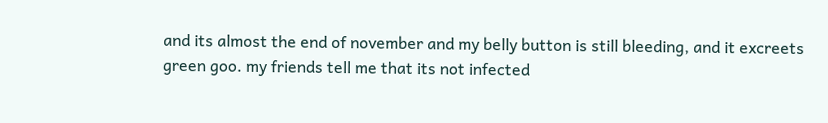and its almost the end of november and my belly button is still bleeding, and it excreets green goo. my friends tell me that its not infected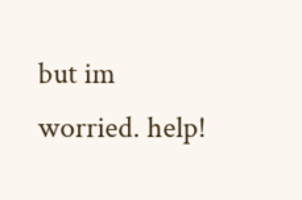but im worried. help!